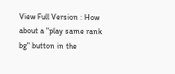View Full Version : How about a "play same rank bg" button in the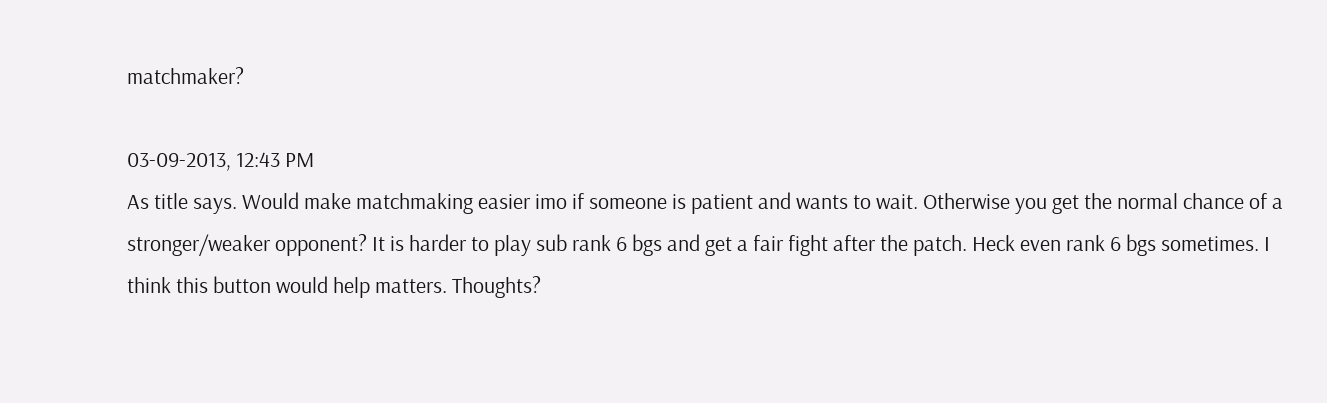matchmaker?

03-09-2013, 12:43 PM
As title says. Would make matchmaking easier imo if someone is patient and wants to wait. Otherwise you get the normal chance of a stronger/weaker opponent? It is harder to play sub rank 6 bgs and get a fair fight after the patch. Heck even rank 6 bgs sometimes. I think this button would help matters. Thoughts?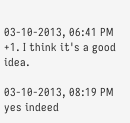03-10-2013, 06:41 PM
+1. I think it's a good idea.

03-10-2013, 08:19 PM
yes indeed